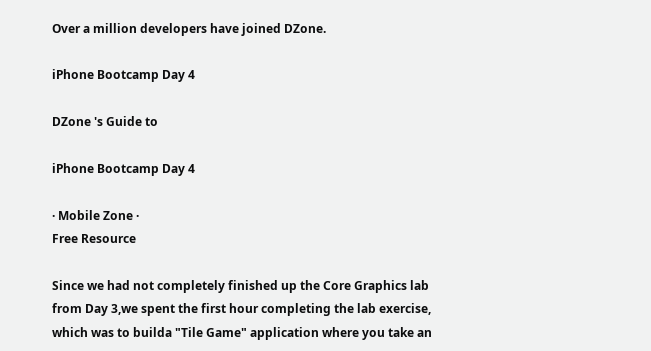Over a million developers have joined DZone.

iPhone Bootcamp Day 4

DZone 's Guide to

iPhone Bootcamp Day 4

· Mobile Zone ·
Free Resource

Since we had not completely finished up the Core Graphics lab from Day 3,we spent the first hour completing the lab exercise, which was to builda "Tile Game" application where you take an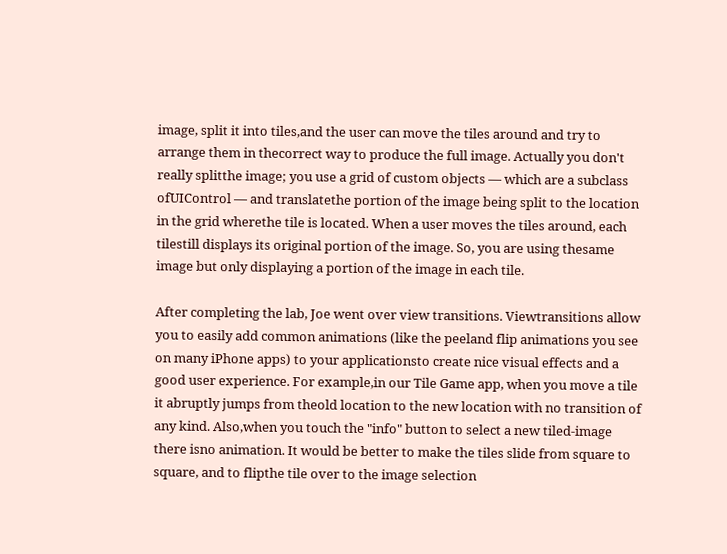image, split it into tiles,and the user can move the tiles around and try to arrange them in thecorrect way to produce the full image. Actually you don't really splitthe image; you use a grid of custom objects — which are a subclass ofUIControl — and translatethe portion of the image being split to the location in the grid wherethe tile is located. When a user moves the tiles around, each tilestill displays its original portion of the image. So, you are using thesame image but only displaying a portion of the image in each tile.

After completing the lab, Joe went over view transitions. Viewtransitions allow you to easily add common animations (like the peeland flip animations you see on many iPhone apps) to your applicationsto create nice visual effects and a good user experience. For example,in our Tile Game app, when you move a tile it abruptly jumps from theold location to the new location with no transition of any kind. Also,when you touch the "info" button to select a new tiled-image there isno animation. It would be better to make the tiles slide from square to square, and to flipthe tile over to the image selection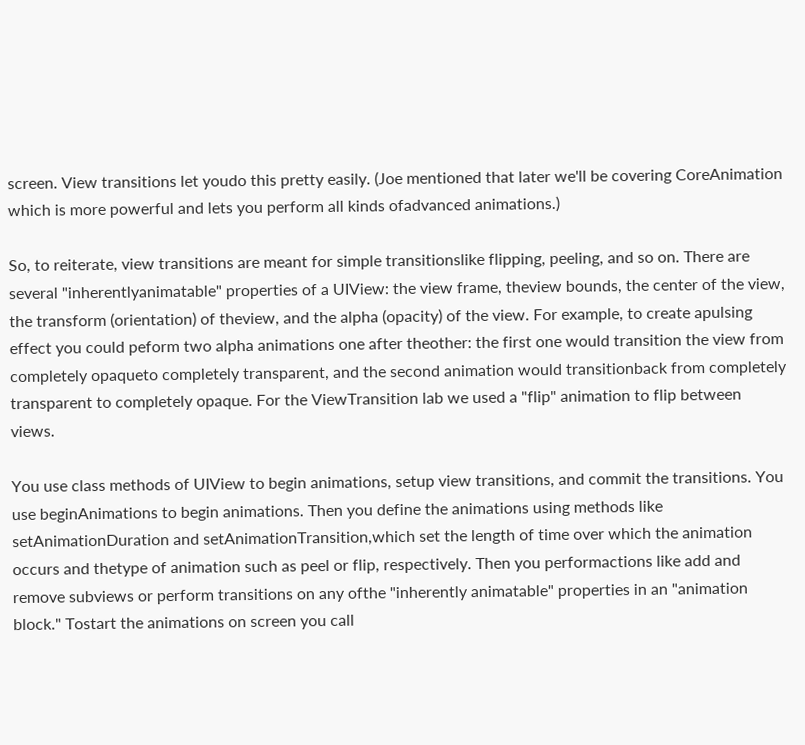screen. View transitions let youdo this pretty easily. (Joe mentioned that later we'll be covering CoreAnimation which is more powerful and lets you perform all kinds ofadvanced animations.)

So, to reiterate, view transitions are meant for simple transitionslike flipping, peeling, and so on. There are several "inherentlyanimatable" properties of a UIView: the view frame, theview bounds, the center of the view, the transform (orientation) of theview, and the alpha (opacity) of the view. For example, to create apulsing effect you could peform two alpha animations one after theother: the first one would transition the view from completely opaqueto completely transparent, and the second animation would transitionback from completely transparent to completely opaque. For the ViewTransition lab we used a "flip" animation to flip between views.

You use class methods of UIView to begin animations, setup view transitions, and commit the transitions. You use beginAnimations to begin animations. Then you define the animations using methods like setAnimationDuration and setAnimationTransition,which set the length of time over which the animation occurs and thetype of animation such as peel or flip, respectively. Then you performactions like add and remove subviews or perform transitions on any ofthe "inherently animatable" properties in an "animation block." Tostart the animations on screen you call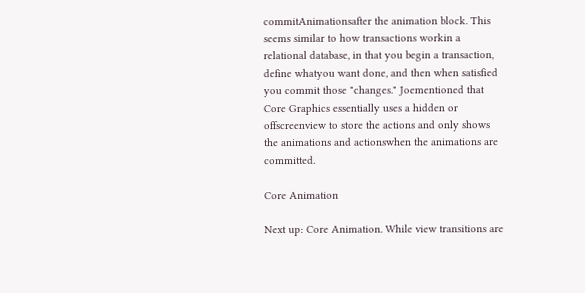commitAnimationsafter the animation block. This seems similar to how transactions workin a relational database, in that you begin a transaction, define whatyou want done, and then when satisfied you commit those "changes." Joementioned that Core Graphics essentially uses a hidden or offscreenview to store the actions and only shows the animations and actionswhen the animations are committed.

Core Animation

Next up: Core Animation. While view transitions are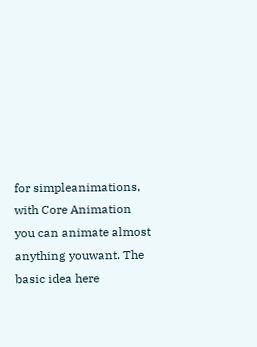for simpleanimations, with Core Animation you can animate almost anything youwant. The basic idea here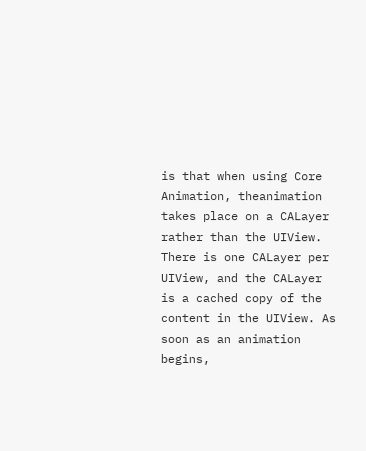is that when using Core Animation, theanimation takes place on a CALayer rather than the UIView. There is one CALayer per UIView, and the CALayer is a cached copy of the content in the UIView. As soon as an animation begins,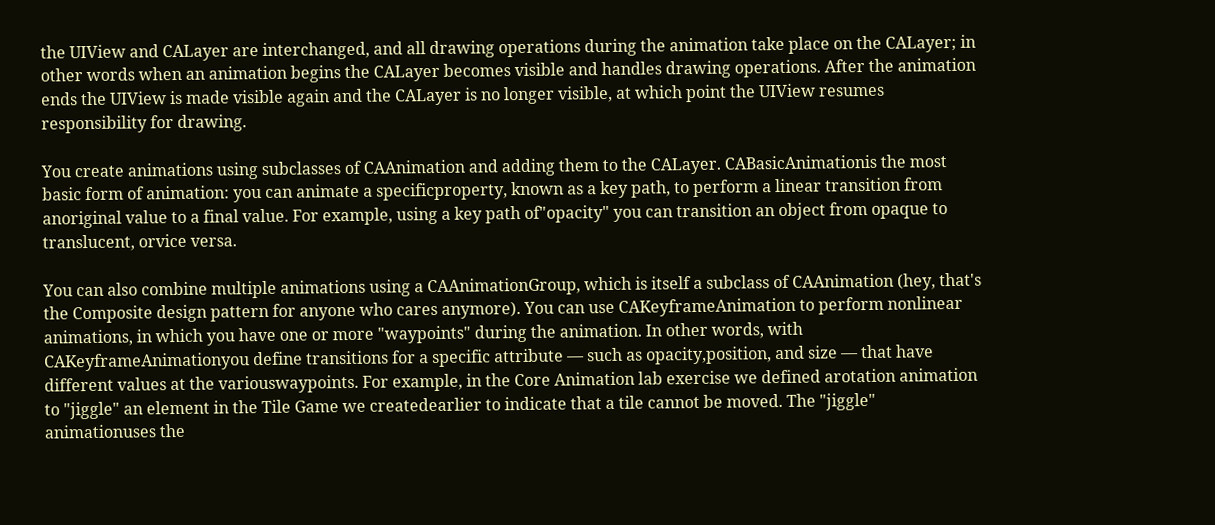the UIView and CALayer are interchanged, and all drawing operations during the animation take place on the CALayer; in other words when an animation begins the CALayer becomes visible and handles drawing operations. After the animation ends the UIView is made visible again and the CALayer is no longer visible, at which point the UIView resumes responsibility for drawing.

You create animations using subclasses of CAAnimation and adding them to the CALayer. CABasicAnimationis the most basic form of animation: you can animate a specificproperty, known as a key path, to perform a linear transition from anoriginal value to a final value. For example, using a key path of"opacity" you can transition an object from opaque to translucent, orvice versa.

You can also combine multiple animations using a CAAnimationGroup, which is itself a subclass of CAAnimation (hey, that's the Composite design pattern for anyone who cares anymore). You can use CAKeyframeAnimation to perform nonlinear animations, in which you have one or more "waypoints" during the animation. In other words, with CAKeyframeAnimationyou define transitions for a specific attribute — such as opacity,position, and size — that have different values at the variouswaypoints. For example, in the Core Animation lab exercise we defined arotation animation to "jiggle" an element in the Tile Game we createdearlier to indicate that a tile cannot be moved. The "jiggle" animationuses the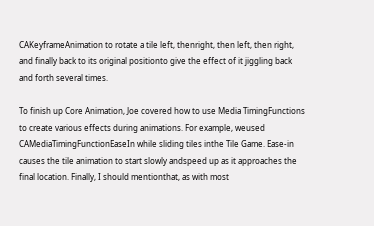CAKeyframeAnimation to rotate a tile left, thenright, then left, then right, and finally back to its original positionto give the effect of it jiggling back and forth several times.

To finish up Core Animation, Joe covered how to use Media TimingFunctions to create various effects during animations. For example, weused CAMediaTimingFunctionEaseIn while sliding tiles inthe Tile Game. Ease-in causes the tile animation to start slowly andspeed up as it approaches the final location. Finally, I should mentionthat, as with most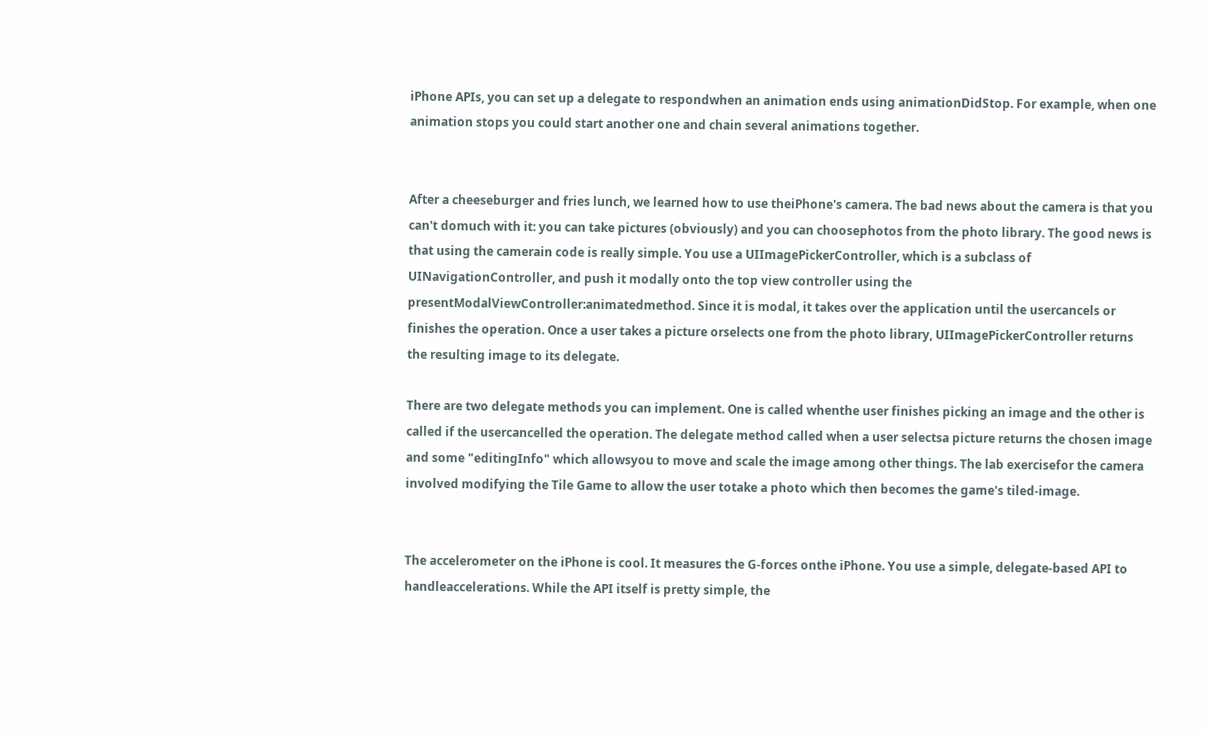iPhone APIs, you can set up a delegate to respondwhen an animation ends using animationDidStop. For example, when one animation stops you could start another one and chain several animations together.


After a cheeseburger and fries lunch, we learned how to use theiPhone's camera. The bad news about the camera is that you can't domuch with it: you can take pictures (obviously) and you can choosephotos from the photo library. The good news is that using the camerain code is really simple. You use a UIImagePickerController, which is a subclass of UINavigationController, and push it modally onto the top view controller using the presentModalViewController:animatedmethod. Since it is modal, it takes over the application until the usercancels or finishes the operation. Once a user takes a picture orselects one from the photo library, UIImagePickerController returns the resulting image to its delegate.

There are two delegate methods you can implement. One is called whenthe user finishes picking an image and the other is called if the usercancelled the operation. The delegate method called when a user selectsa picture returns the chosen image and some "editingInfo" which allowsyou to move and scale the image among other things. The lab exercisefor the camera involved modifying the Tile Game to allow the user totake a photo which then becomes the game's tiled-image.


The accelerometer on the iPhone is cool. It measures the G-forces onthe iPhone. You use a simple, delegate-based API to handleaccelerations. While the API itself is pretty simple, the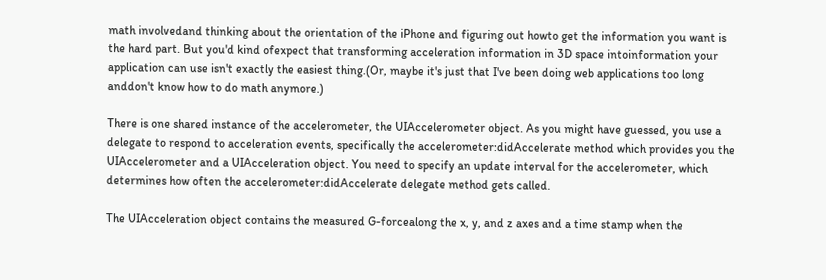math involvedand thinking about the orientation of the iPhone and figuring out howto get the information you want is the hard part. But you'd kind ofexpect that transforming acceleration information in 3D space intoinformation your application can use isn't exactly the easiest thing.(Or, maybe it's just that I've been doing web applications too long anddon't know how to do math anymore.)

There is one shared instance of the accelerometer, the UIAccelerometer object. As you might have guessed, you use a delegate to respond to acceleration events, specifically the accelerometer:didAccelerate method which provides you the UIAccelerometer and a UIAcceleration object. You need to specify an update interval for the accelerometer, which determines how often the accelerometer:didAccelerate delegate method gets called.

The UIAcceleration object contains the measured G-forcealong the x, y, and z axes and a time stamp when the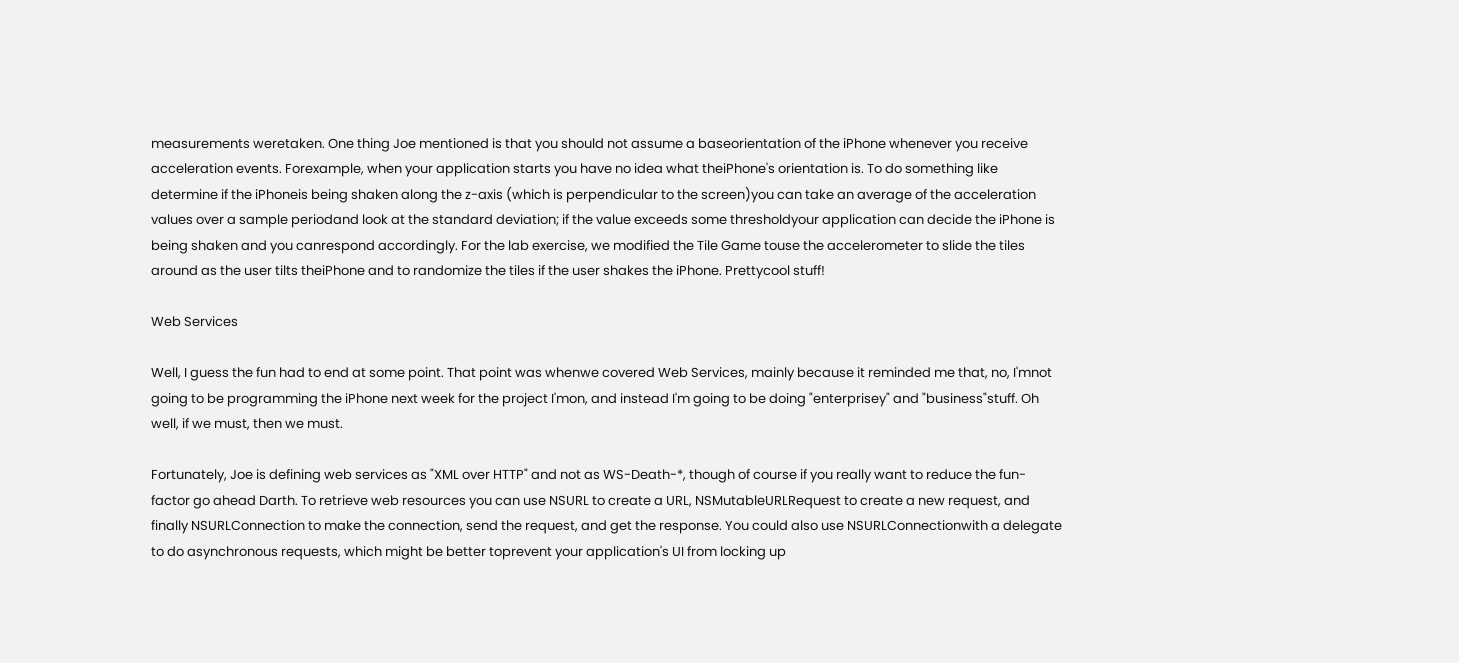measurements weretaken. One thing Joe mentioned is that you should not assume a baseorientation of the iPhone whenever you receive acceleration events. Forexample, when your application starts you have no idea what theiPhone's orientation is. To do something like determine if the iPhoneis being shaken along the z-axis (which is perpendicular to the screen)you can take an average of the acceleration values over a sample periodand look at the standard deviation; if the value exceeds some thresholdyour application can decide the iPhone is being shaken and you canrespond accordingly. For the lab exercise, we modified the Tile Game touse the accelerometer to slide the tiles around as the user tilts theiPhone and to randomize the tiles if the user shakes the iPhone. Prettycool stuff!

Web Services

Well, I guess the fun had to end at some point. That point was whenwe covered Web Services, mainly because it reminded me that, no, I'mnot going to be programming the iPhone next week for the project I'mon, and instead I'm going to be doing "enterprisey" and "business"stuff. Oh well, if we must, then we must.

Fortunately, Joe is defining web services as "XML over HTTP" and not as WS-Death-*, though of course if you really want to reduce the fun-factor go ahead Darth. To retrieve web resources you can use NSURL to create a URL, NSMutableURLRequest to create a new request, and finally NSURLConnection to make the connection, send the request, and get the response. You could also use NSURLConnectionwith a delegate to do asynchronous requests, which might be better toprevent your application's UI from locking up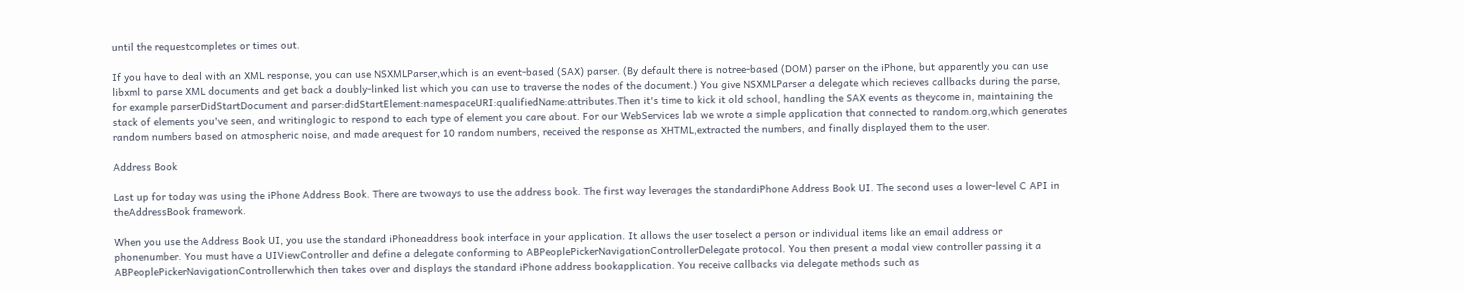until the requestcompletes or times out.

If you have to deal with an XML response, you can use NSXMLParser,which is an event-based (SAX) parser. (By default there is notree-based (DOM) parser on the iPhone, but apparently you can use libxml to parse XML documents and get back a doubly-linked list which you can use to traverse the nodes of the document.) You give NSXMLParser a delegate which recieves callbacks during the parse, for example parserDidStartDocument and parser:didStartElement:namespaceURI:qualifiedName:attributes.Then it's time to kick it old school, handling the SAX events as theycome in, maintaining the stack of elements you've seen, and writinglogic to respond to each type of element you care about. For our WebServices lab we wrote a simple application that connected to random.org,which generates random numbers based on atmospheric noise, and made arequest for 10 random numbers, received the response as XHTML,extracted the numbers, and finally displayed them to the user.

Address Book

Last up for today was using the iPhone Address Book. There are twoways to use the address book. The first way leverages the standardiPhone Address Book UI. The second uses a lower-level C API in theAddressBook framework.

When you use the Address Book UI, you use the standard iPhoneaddress book interface in your application. It allows the user toselect a person or individual items like an email address or phonenumber. You must have a UIViewController and define a delegate conforming to ABPeoplePickerNavigationControllerDelegate protocol. You then present a modal view controller passing it a ABPeoplePickerNavigationControllerwhich then takes over and displays the standard iPhone address bookapplication. You receive callbacks via delegate methods such as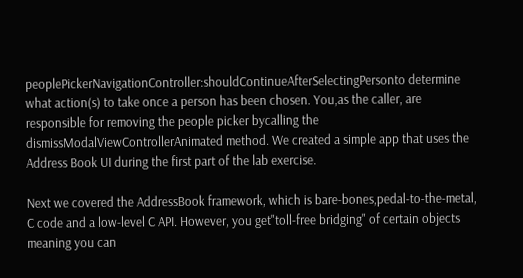peoplePickerNavigationController:shouldContinueAfterSelectingPersonto determine what action(s) to take once a person has been chosen. You,as the caller, are responsible for removing the people picker bycalling the dismissModalViewControllerAnimated method. We created a simple app that uses the Address Book UI during the first part of the lab exercise.

Next we covered the AddressBook framework, which is bare-bones,pedal-to-the-metal, C code and a low-level C API. However, you get"toll-free bridging" of certain objects meaning you can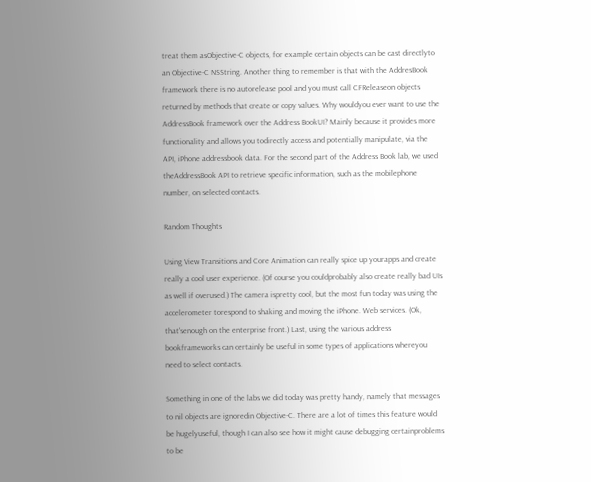treat them asObjective-C objects, for example certain objects can be cast directlyto an Objective-C NSString. Another thing to remember is that with the AddresBook framework there is no autorelease pool and you must call CFReleaseon objects returned by methods that create or copy values. Why wouldyou ever want to use the AddressBook framework over the Address BookUI? Mainly because it provides more functionality and allows you todirectly access and potentially manipulate, via the API, iPhone addressbook data. For the second part of the Address Book lab, we used theAddressBook API to retrieve specific information, such as the mobilephone number, on selected contacts.

Random Thoughts

Using View Transitions and Core Animation can really spice up yourapps and create really a cool user experience. (Of course you couldprobably also create really bad UIs as well if overused.) The camera ispretty cool, but the most fun today was using the accelerometer torespond to shaking and moving the iPhone. Web services. (Ok, that'senough on the enterprise front.) Last, using the various address bookframeworks can certainly be useful in some types of applications whereyou need to select contacts.

Something in one of the labs we did today was pretty handy, namely that messages to nil objects are ignoredin Objective-C. There are a lot of times this feature would be hugelyuseful, though I can also see how it might cause debugging certainproblems to be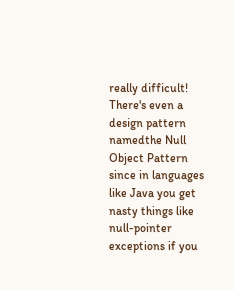really difficult! There's even a design pattern namedthe Null Object Pattern since in languages like Java you get nasty things like null-pointer exceptions if you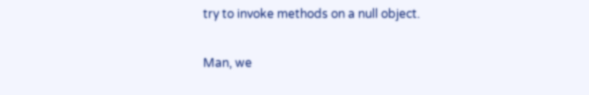try to invoke methods on a null object.

Man, we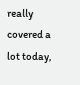really covered a lot today,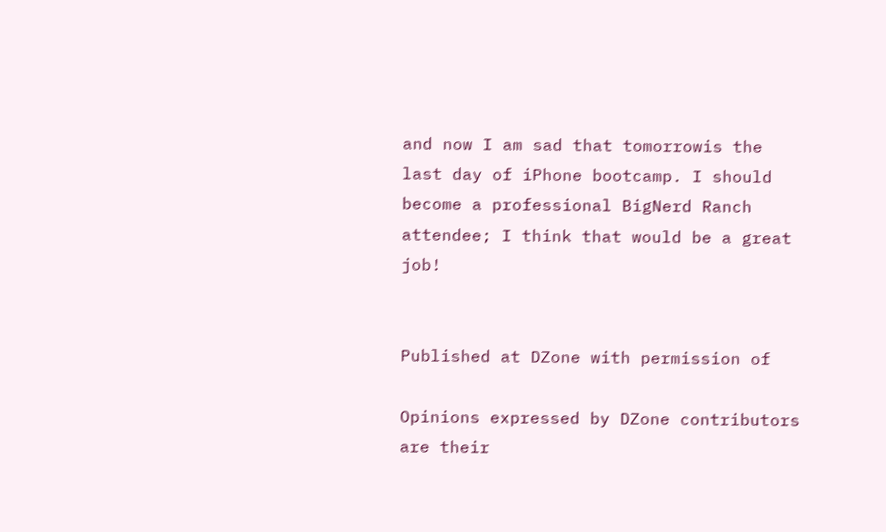and now I am sad that tomorrowis the last day of iPhone bootcamp. I should become a professional BigNerd Ranch attendee; I think that would be a great job!


Published at DZone with permission of

Opinions expressed by DZone contributors are their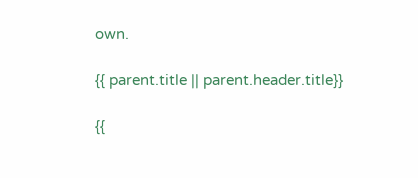own.

{{ parent.title || parent.header.title}}

{{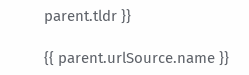parent.tldr }}

{{ parent.urlSource.name }}